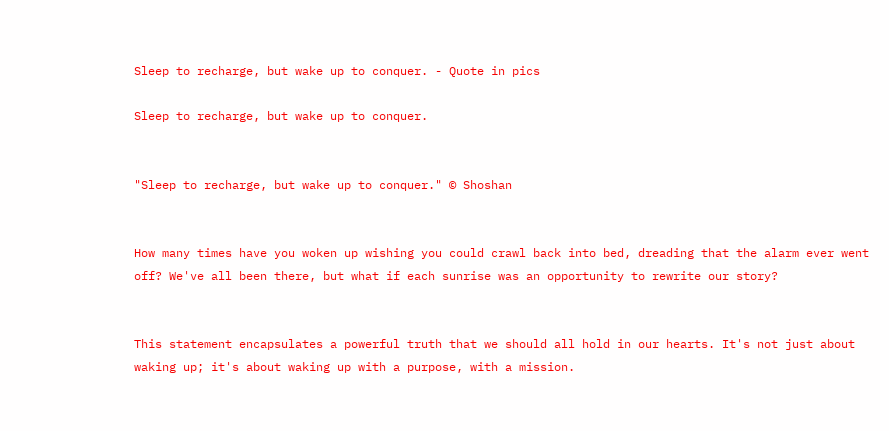Sleep to recharge, but wake up to conquer. - Quote in pics

Sleep to recharge, but wake up to conquer.


"Sleep to recharge, but wake up to conquer." © Shoshan


How many times have you woken up wishing you could crawl back into bed, dreading that the alarm ever went off? We've all been there, but what if each sunrise was an opportunity to rewrite our story?


This statement encapsulates a powerful truth that we should all hold in our hearts. It's not just about waking up; it's about waking up with a purpose, with a mission.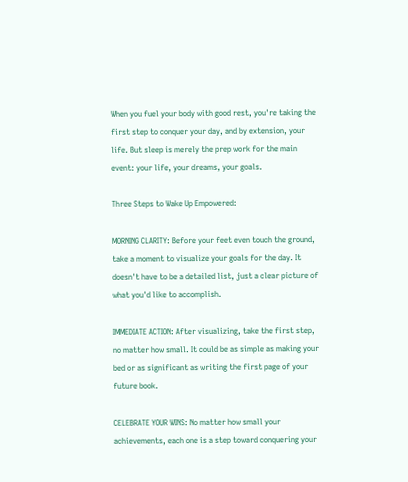When you fuel your body with good rest, you're taking the first step to conquer your day, and by extension, your life. But sleep is merely the prep work for the main event: your life, your dreams, your goals.

Three Steps to Wake Up Empowered:

MORNING CLARITY: Before your feet even touch the ground, take a moment to visualize your goals for the day. It doesn't have to be a detailed list, just a clear picture of what you'd like to accomplish.

IMMEDIATE ACTION: After visualizing, take the first step, no matter how small. It could be as simple as making your bed or as significant as writing the first page of your future book.

CELEBRATE YOUR WINS: No matter how small your achievements, each one is a step toward conquering your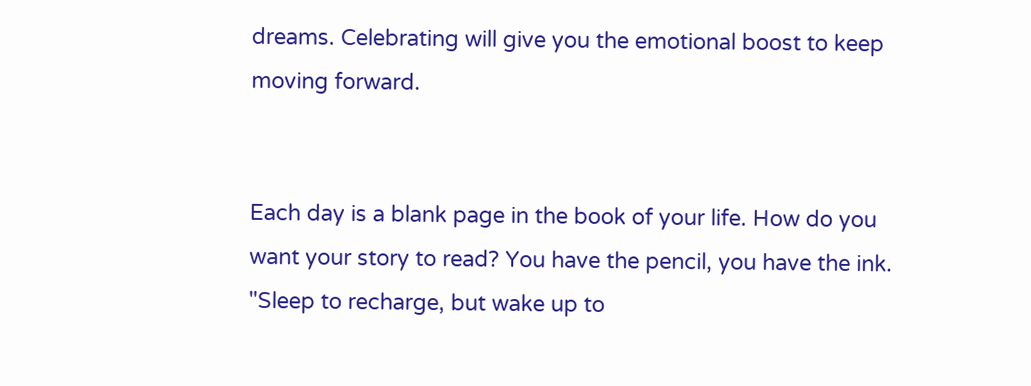dreams. Celebrating will give you the emotional boost to keep moving forward.


Each day is a blank page in the book of your life. How do you want your story to read? You have the pencil, you have the ink. "Sleep to recharge, but wake up to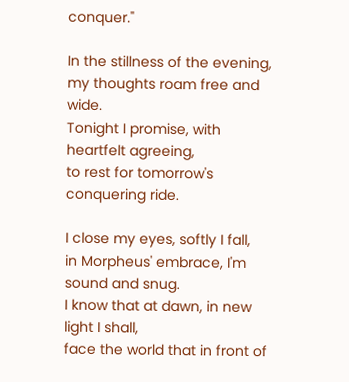conquer."

In the stillness of the evening,
my thoughts roam free and wide.
Tonight I promise, with heartfelt agreeing,
to rest for tomorrow's conquering ride.

I close my eyes, softly I fall,
in Morpheus' embrace, I'm sound and snug.
I know that at dawn, in new light I shall,
face the world that in front of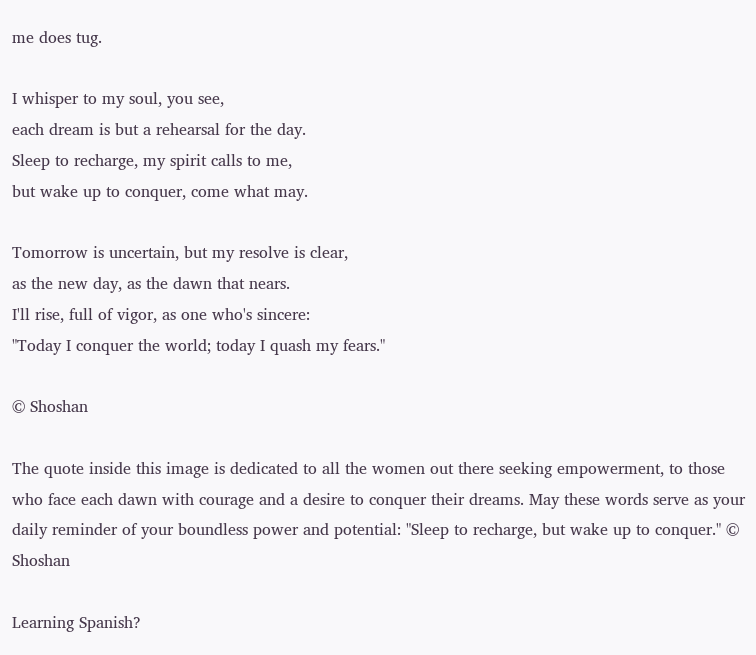me does tug.

I whisper to my soul, you see,
each dream is but a rehearsal for the day.
Sleep to recharge, my spirit calls to me,
but wake up to conquer, come what may.

Tomorrow is uncertain, but my resolve is clear,
as the new day, as the dawn that nears.
I'll rise, full of vigor, as one who's sincere:
"Today I conquer the world; today I quash my fears."

© Shoshan

The quote inside this image is dedicated to all the women out there seeking empowerment, to those who face each dawn with courage and a desire to conquer their dreams. May these words serve as your daily reminder of your boundless power and potential: "Sleep to recharge, but wake up to conquer." © Shoshan

Learning Spanish?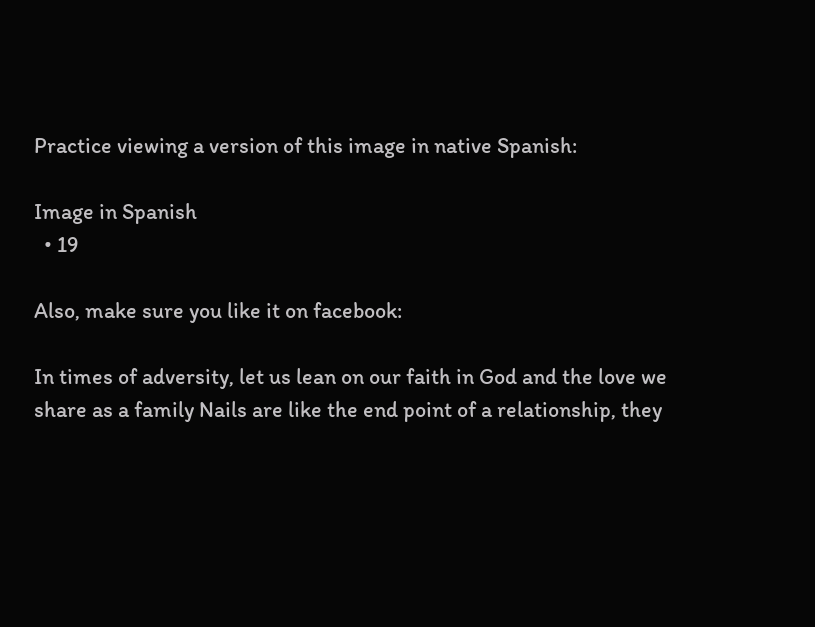Practice viewing a version of this image in native Spanish:

Image in Spanish
  • 19

Also, make sure you like it on facebook:

In times of adversity, let us lean on our faith in God and the love we share as a family Nails are like the end point of a relationship, they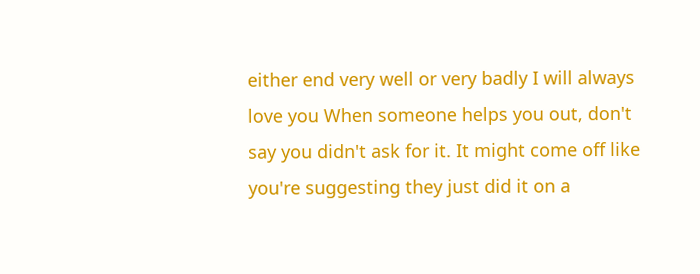either end very well or very badly I will always love you When someone helps you out, don't say you didn't ask for it. It might come off like you're suggesting they just did it on a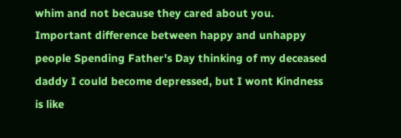whim and not because they cared about you. Important difference between happy and unhappy people Spending Father's Day thinking of my deceased daddy I could become depressed, but I wont Kindness is like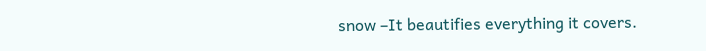snow –It beautifies everything it covers.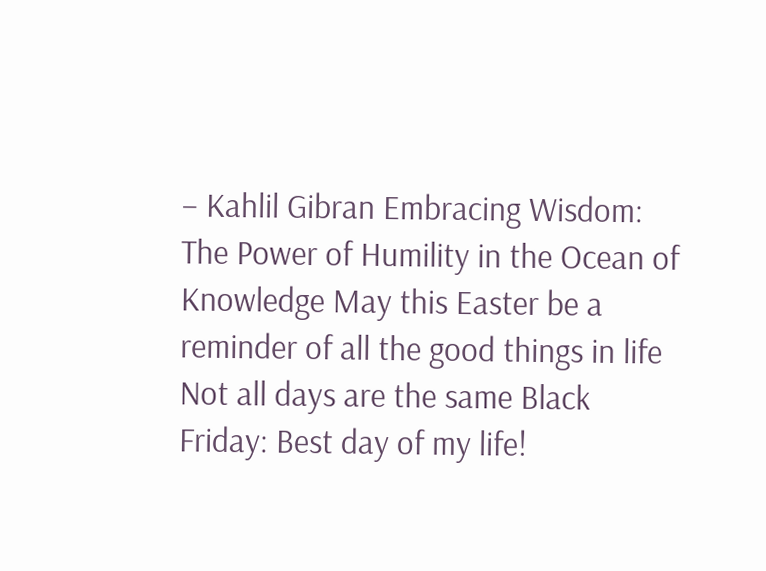– Kahlil Gibran Embracing Wisdom: The Power of Humility in the Ocean of Knowledge May this Easter be a reminder of all the good things in life Not all days are the same Black Friday: Best day of my life!